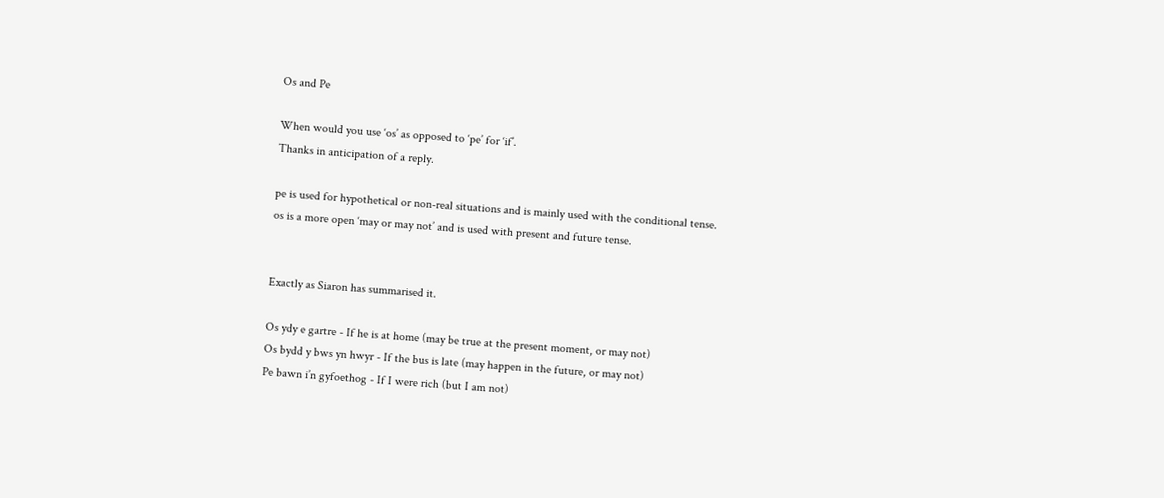Os and Pe

When would you use ‘os’ as opposed to ‘pe’ for ‘if’.
Thanks in anticipation of a reply.

pe is used for hypothetical or non-real situations and is mainly used with the conditional tense.
os is a more open ‘may or may not’ and is used with present and future tense.


Exactly as Siaron has summarised it.

Os ydy e gartre - If he is at home (may be true at the present moment, or may not)
Os bydd y bws yn hwyr - If the bus is late (may happen in the future, or may not)
Pe bawn i’n gyfoethog - If I were rich (but I am not)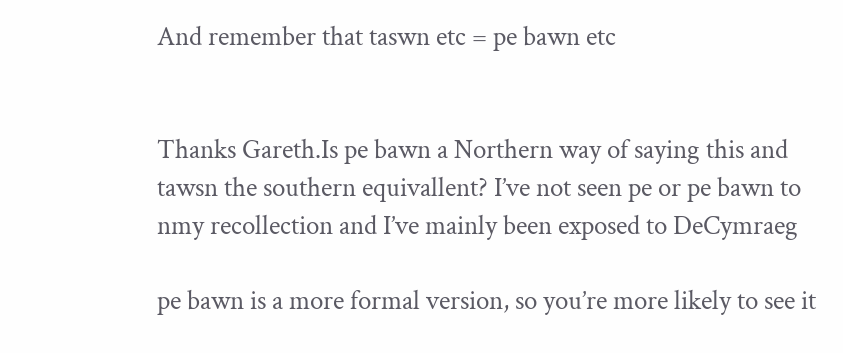And remember that taswn etc = pe bawn etc


Thanks Gareth.Is pe bawn a Northern way of saying this and tawsn the southern equivallent? I’ve not seen pe or pe bawn to nmy recollection and I’ve mainly been exposed to DeCymraeg

pe bawn is a more formal version, so you’re more likely to see it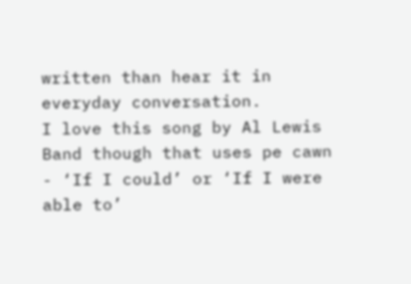written than hear it in everyday conversation.
I love this song by Al Lewis Band though that uses pe cawn - ‘If I could’ or ‘If I were able to’